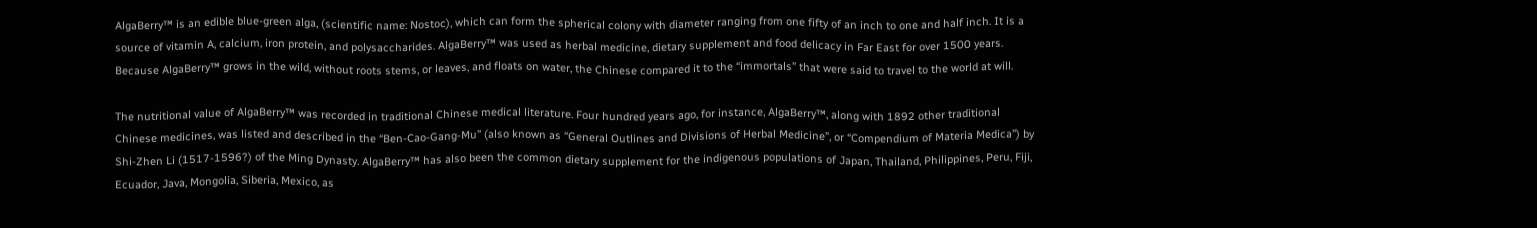AlgaBerry™ is an edible blue-green alga, (scientific name: Nostoc), which can form the spherical colony with diameter ranging from one fifty of an inch to one and half inch. It is a source of vitamin A, calcium, iron protein, and polysaccharides. AlgaBerry™ was used as herbal medicine, dietary supplement and food delicacy in Far East for over 1500 years. Because AlgaBerry™ grows in the wild, without roots stems, or leaves, and floats on water, the Chinese compared it to the “immortals” that were said to travel to the world at will.

The nutritional value of AlgaBerry™ was recorded in traditional Chinese medical literature. Four hundred years ago, for instance, AlgaBerry™, along with 1892 other traditional Chinese medicines, was listed and described in the “Ben-Cao-Gang-Mu” (also known as “General Outlines and Divisions of Herbal Medicine”, or “Compendium of Materia Medica”) by Shi-Zhen Li (1517-1596?) of the Ming Dynasty. AlgaBerry™ has also been the common dietary supplement for the indigenous populations of Japan, Thailand, Philippines, Peru, Fiji, Ecuador, Java, Mongolia, Siberia, Mexico, as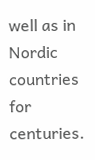well as in Nordic countries for centuries.